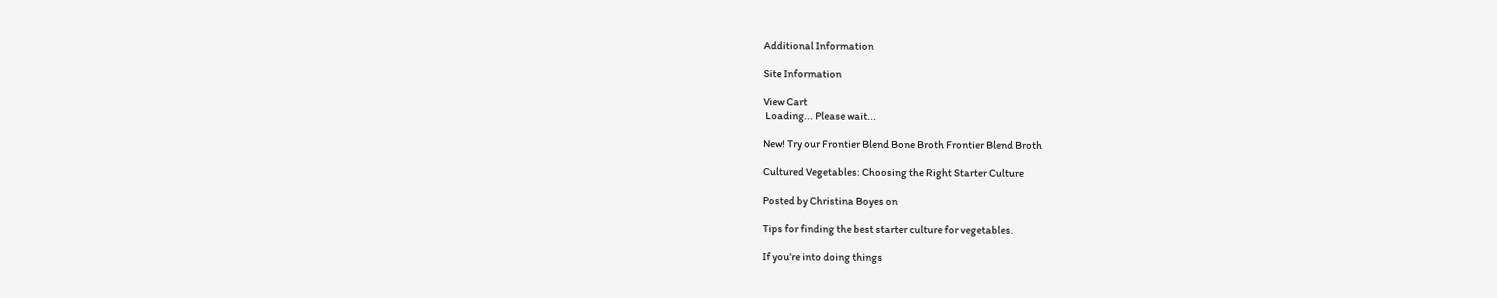Additional Information

Site Information

View Cart
 Loading... Please wait...

New! Try our Frontier Blend Bone Broth Frontier Blend Broth

Cultured Vegetables: Choosing the Right Starter Culture

Posted by Christina Boyes on

Tips for finding the best starter culture for vegetables.

If you’re into doing things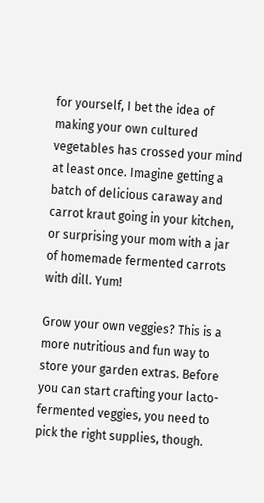for yourself, I bet the idea of making your own cultured vegetables has crossed your mind at least once. Imagine getting a batch of delicious caraway and carrot kraut going in your kitchen, or surprising your mom with a jar of homemade fermented carrots with dill. Yum!

Grow your own veggies? This is a more nutritious and fun way to store your garden extras. Before you can start crafting your lacto-fermented veggies, you need to pick the right supplies, though.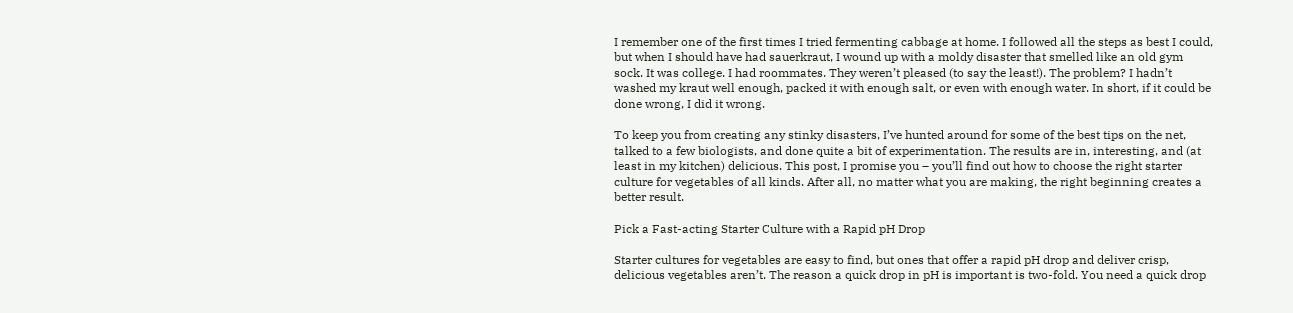I remember one of the first times I tried fermenting cabbage at home. I followed all the steps as best I could, but when I should have had sauerkraut, I wound up with a moldy disaster that smelled like an old gym sock. It was college. I had roommates. They weren’t pleased (to say the least!). The problem? I hadn’t washed my kraut well enough, packed it with enough salt, or even with enough water. In short, if it could be done wrong, I did it wrong.

To keep you from creating any stinky disasters, I’ve hunted around for some of the best tips on the net, talked to a few biologists, and done quite a bit of experimentation. The results are in, interesting, and (at least in my kitchen) delicious. This post, I promise you – you’ll find out how to choose the right starter culture for vegetables of all kinds. After all, no matter what you are making, the right beginning creates a better result.

Pick a Fast-acting Starter Culture with a Rapid pH Drop

Starter cultures for vegetables are easy to find, but ones that offer a rapid pH drop and deliver crisp, delicious vegetables aren’t. The reason a quick drop in pH is important is two-fold. You need a quick drop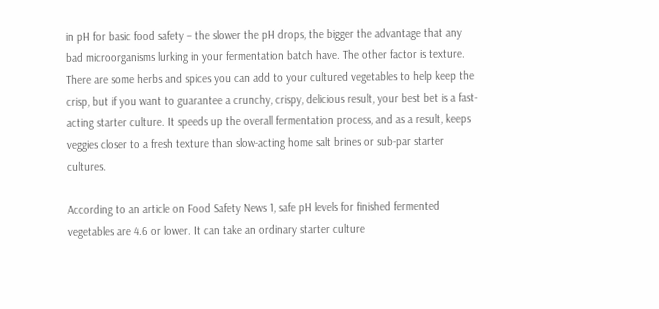in pH for basic food safety – the slower the pH drops, the bigger the advantage that any bad microorganisms lurking in your fermentation batch have. The other factor is texture. There are some herbs and spices you can add to your cultured vegetables to help keep the crisp, but if you want to guarantee a crunchy, crispy, delicious result, your best bet is a fast-acting starter culture. It speeds up the overall fermentation process, and as a result, keeps veggies closer to a fresh texture than slow-acting home salt brines or sub-par starter cultures.

According to an article on Food Safety News 1, safe pH levels for finished fermented vegetables are 4.6 or lower. It can take an ordinary starter culture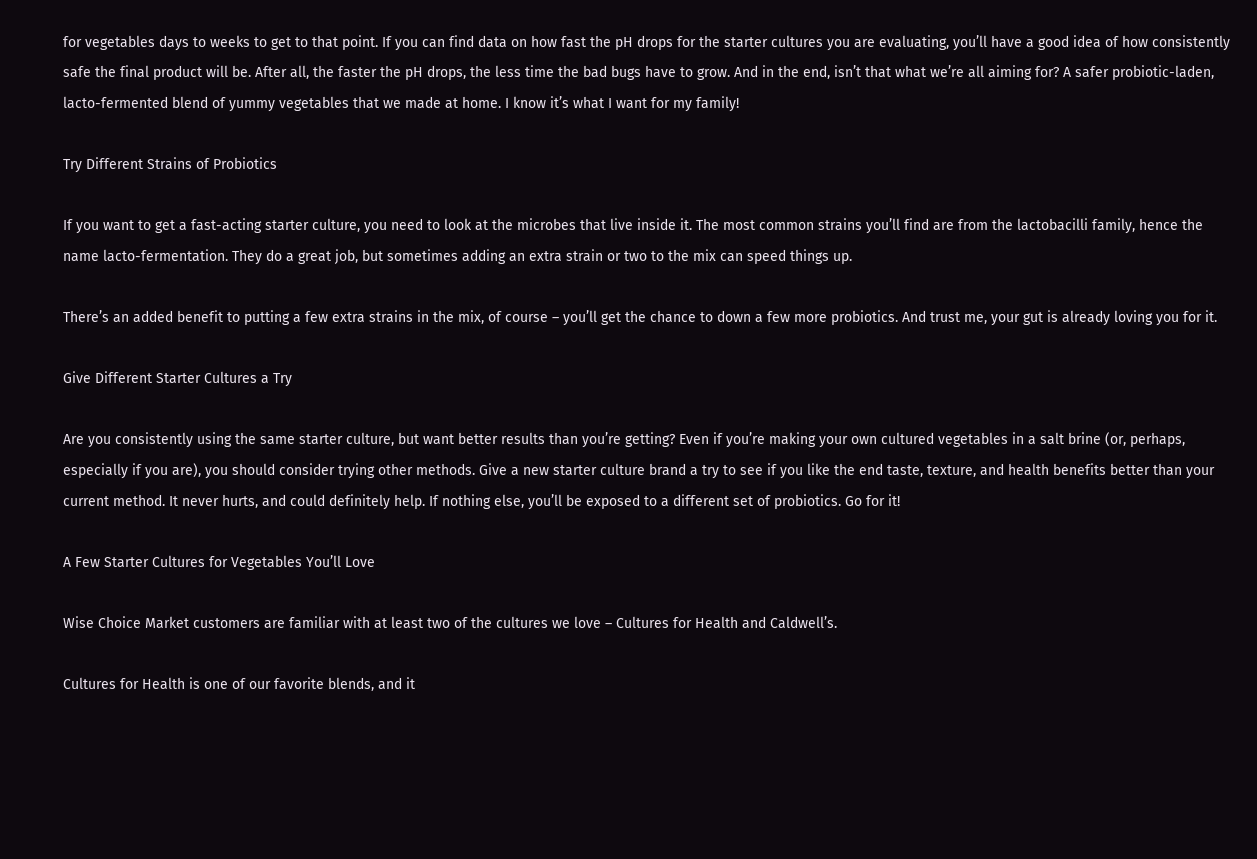for vegetables days to weeks to get to that point. If you can find data on how fast the pH drops for the starter cultures you are evaluating, you’ll have a good idea of how consistently safe the final product will be. After all, the faster the pH drops, the less time the bad bugs have to grow. And in the end, isn’t that what we’re all aiming for? A safer probiotic-laden, lacto-fermented blend of yummy vegetables that we made at home. I know it’s what I want for my family!

Try Different Strains of Probiotics

If you want to get a fast-acting starter culture, you need to look at the microbes that live inside it. The most common strains you’ll find are from the lactobacilli family, hence the name lacto-fermentation. They do a great job, but sometimes adding an extra strain or two to the mix can speed things up.

There’s an added benefit to putting a few extra strains in the mix, of course – you’ll get the chance to down a few more probiotics. And trust me, your gut is already loving you for it.

Give Different Starter Cultures a Try

Are you consistently using the same starter culture, but want better results than you’re getting? Even if you’re making your own cultured vegetables in a salt brine (or, perhaps, especially if you are), you should consider trying other methods. Give a new starter culture brand a try to see if you like the end taste, texture, and health benefits better than your current method. It never hurts, and could definitely help. If nothing else, you’ll be exposed to a different set of probiotics. Go for it!

A Few Starter Cultures for Vegetables You’ll Love

Wise Choice Market customers are familiar with at least two of the cultures we love – Cultures for Health and Caldwell’s.

Cultures for Health is one of our favorite blends, and it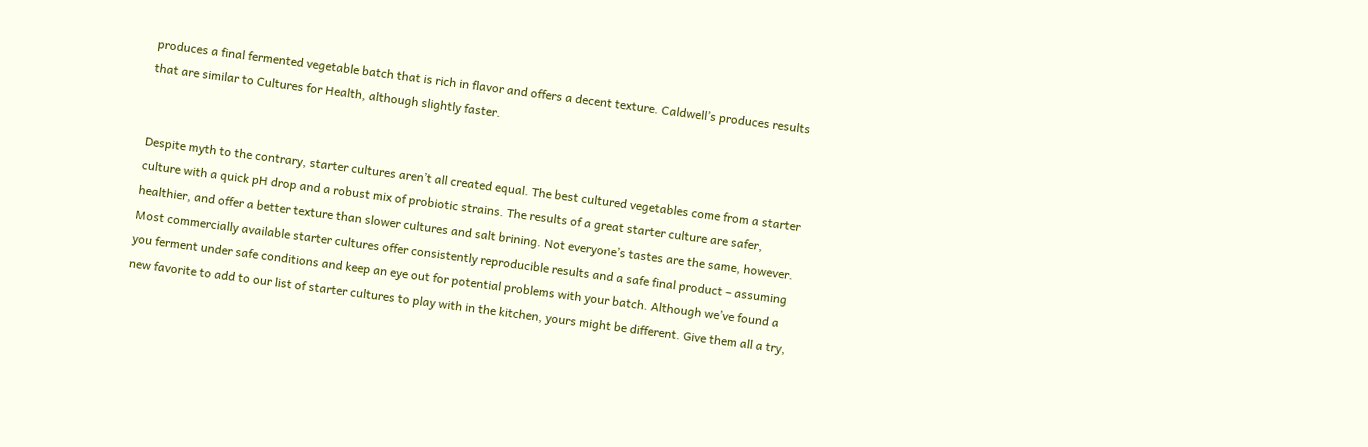produces a final fermented vegetable batch that is rich in flavor and offers a decent texture. Caldwell’s produces results that are similar to Cultures for Health, although slightly faster.


Despite myth to the contrary, starter cultures aren’t all created equal. The best cultured vegetables come from a starter culture with a quick pH drop and a robust mix of probiotic strains. The results of a great starter culture are safer, healthier, and offer a better texture than slower cultures and salt brining. Not everyone’s tastes are the same, however. Most commercially available starter cultures offer consistently reproducible results and a safe final product – assuming you ferment under safe conditions and keep an eye out for potential problems with your batch. Although we’ve found a new favorite to add to our list of starter cultures to play with in the kitchen, yours might be different. Give them all a try,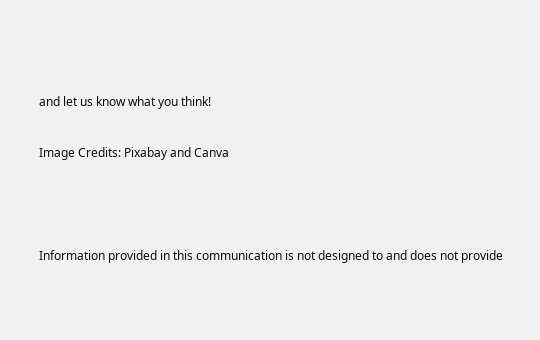and let us know what you think!

Image Credits: Pixabay and Canva



Information provided in this communication is not designed to and does not provide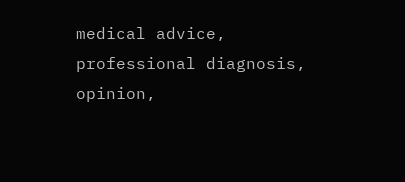medical advice, professional diagnosis, opinion,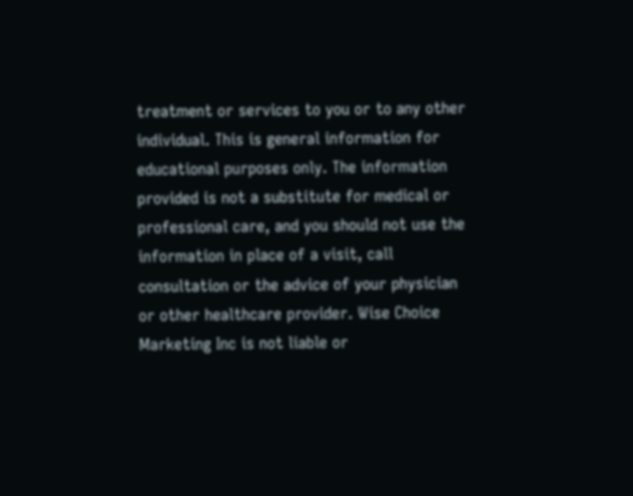treatment or services to you or to any other individual. This is general information for educational purposes only. The information provided is not a substitute for medical or professional care, and you should not use the information in place of a visit, call consultation or the advice of your physician or other healthcare provider. Wise Choice Marketing Inc is not liable or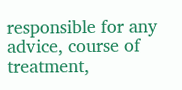responsible for any advice, course of treatment,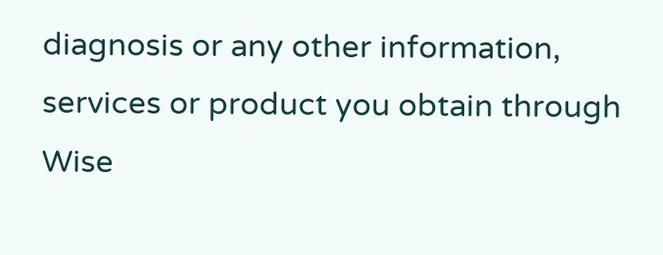diagnosis or any other information, services or product you obtain through Wise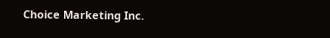Choice Marketing Inc.